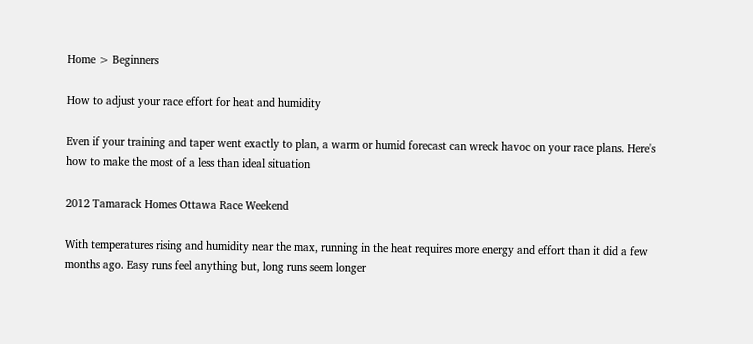Home > Beginners

How to adjust your race effort for heat and humidity

Even if your training and taper went exactly to plan, a warm or humid forecast can wreck havoc on your race plans. Here's how to make the most of a less than ideal situation

2012 Tamarack Homes Ottawa Race Weekend

With temperatures rising and humidity near the max, running in the heat requires more energy and effort than it did a few months ago. Easy runs feel anything but, long runs seem longer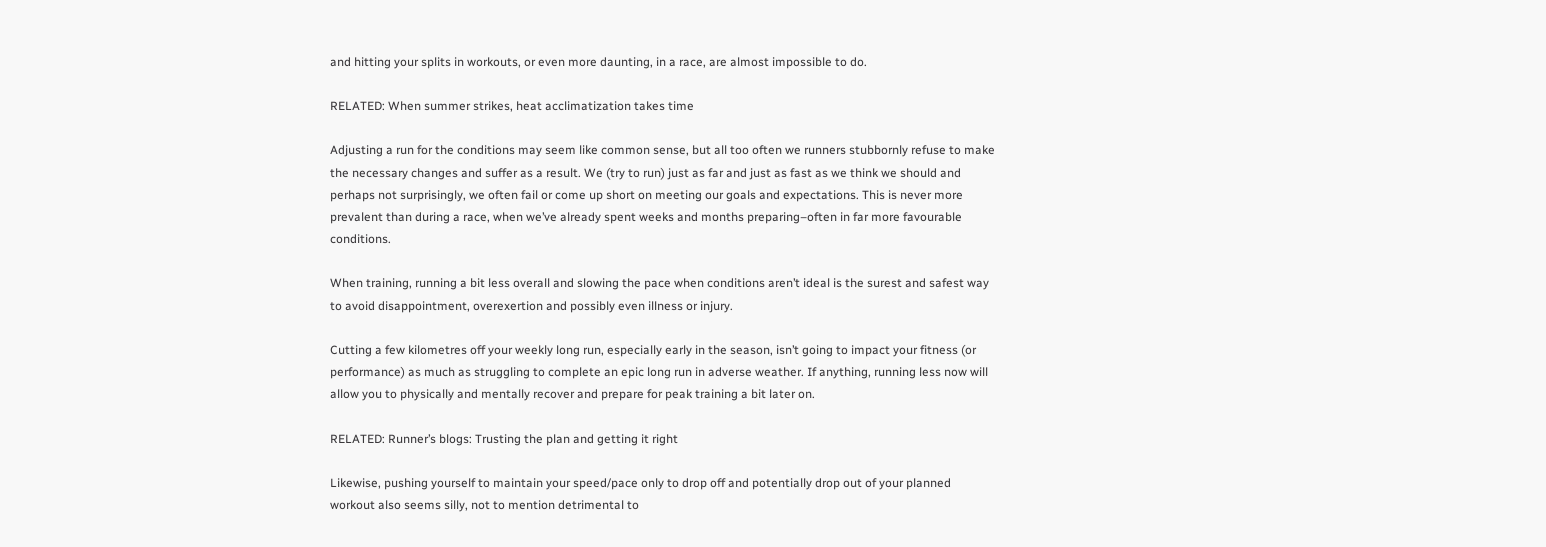and hitting your splits in workouts, or even more daunting, in a race, are almost impossible to do.

RELATED: When summer strikes, heat acclimatization takes time

Adjusting a run for the conditions may seem like common sense, but all too often we runners stubbornly refuse to make the necessary changes and suffer as a result. We (try to run) just as far and just as fast as we think we should and perhaps not surprisingly, we often fail or come up short on meeting our goals and expectations. This is never more prevalent than during a race, when we’ve already spent weeks and months preparing–often in far more favourable conditions.

When training, running a bit less overall and slowing the pace when conditions aren’t ideal is the surest and safest way to avoid disappointment, overexertion and possibly even illness or injury.

Cutting a few kilometres off your weekly long run, especially early in the season, isn’t going to impact your fitness (or performance) as much as struggling to complete an epic long run in adverse weather. If anything, running less now will allow you to physically and mentally recover and prepare for peak training a bit later on.

RELATED: Runner’s blogs: Trusting the plan and getting it right

Likewise, pushing yourself to maintain your speed/pace only to drop off and potentially drop out of your planned workout also seems silly, not to mention detrimental to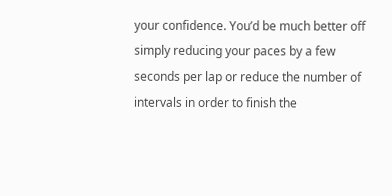your confidence. You’d be much better off simply reducing your paces by a few seconds per lap or reduce the number of intervals in order to finish the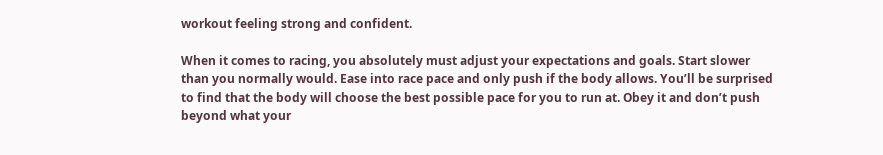workout feeling strong and confident.

When it comes to racing, you absolutely must adjust your expectations and goals. Start slower than you normally would. Ease into race pace and only push if the body allows. You’ll be surprised to find that the body will choose the best possible pace for you to run at. Obey it and don’t push beyond what your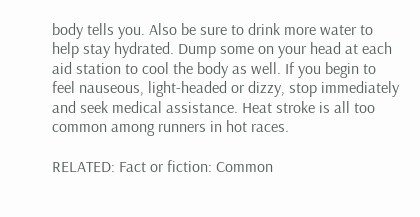body tells you. Also be sure to drink more water to help stay hydrated. Dump some on your head at each aid station to cool the body as well. If you begin to feel nauseous, light-headed or dizzy, stop immediately and seek medical assistance. Heat stroke is all too common among runners in hot races.

RELATED: Fact or fiction: Common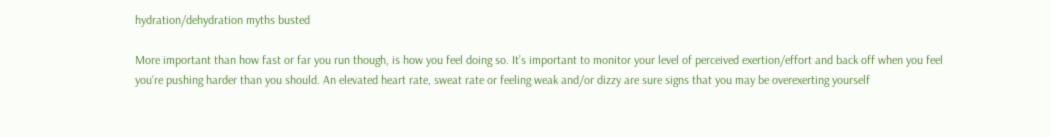hydration/dehydration myths busted

More important than how fast or far you run though, is how you feel doing so. It’s important to monitor your level of perceived exertion/effort and back off when you feel you’re pushing harder than you should. An elevated heart rate, sweat rate or feeling weak and/or dizzy are sure signs that you may be overexerting yourself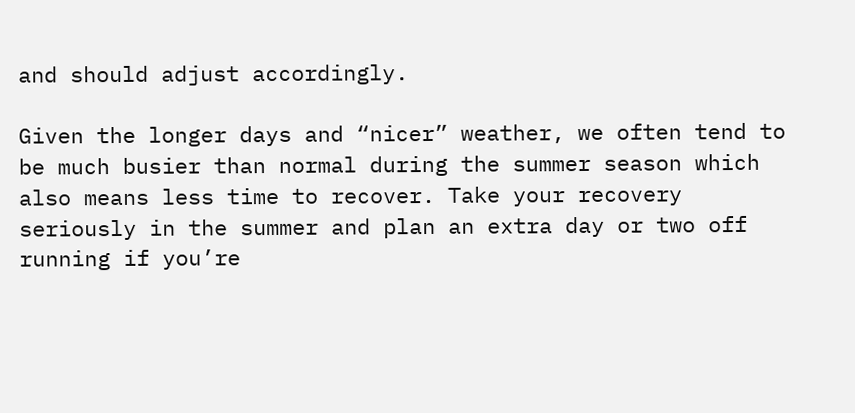and should adjust accordingly.

Given the longer days and “nicer” weather, we often tend to be much busier than normal during the summer season which also means less time to recover. Take your recovery seriously in the summer and plan an extra day or two off running if you’re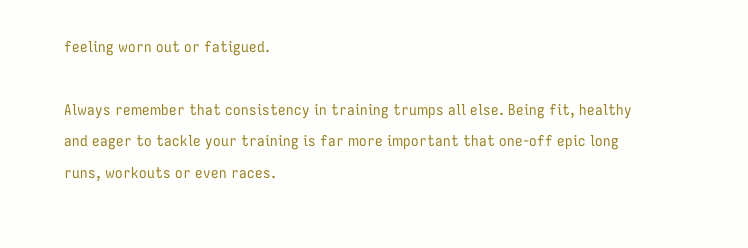feeling worn out or fatigued.

Always remember that consistency in training trumps all else. Being fit, healthy and eager to tackle your training is far more important that one-off epic long runs, workouts or even races.